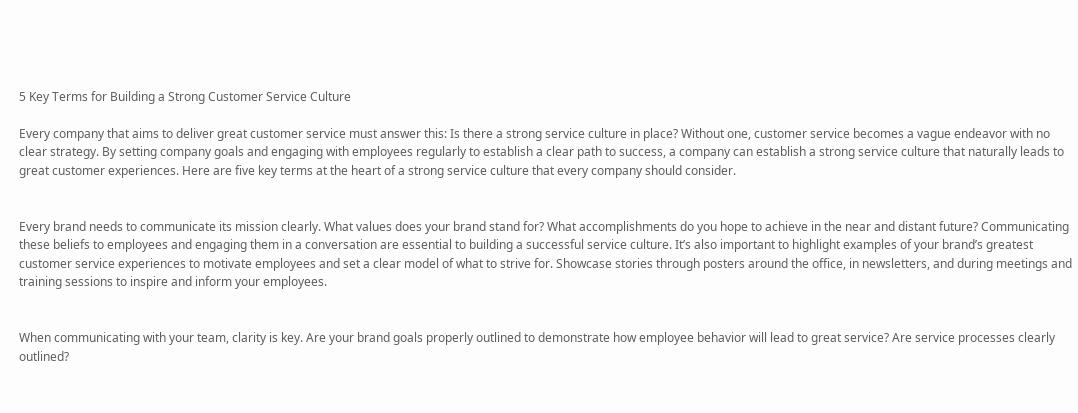5 Key Terms for Building a Strong Customer Service Culture

Every company that aims to deliver great customer service must answer this: Is there a strong service culture in place? Without one, customer service becomes a vague endeavor with no clear strategy. By setting company goals and engaging with employees regularly to establish a clear path to success, a company can establish a strong service culture that naturally leads to great customer experiences. Here are five key terms at the heart of a strong service culture that every company should consider.


Every brand needs to communicate its mission clearly. What values does your brand stand for? What accomplishments do you hope to achieve in the near and distant future? Communicating these beliefs to employees and engaging them in a conversation are essential to building a successful service culture. It’s also important to highlight examples of your brand’s greatest customer service experiences to motivate employees and set a clear model of what to strive for. Showcase stories through posters around the office, in newsletters, and during meetings and training sessions to inspire and inform your employees.


When communicating with your team, clarity is key. Are your brand goals properly outlined to demonstrate how employee behavior will lead to great service? Are service processes clearly outlined?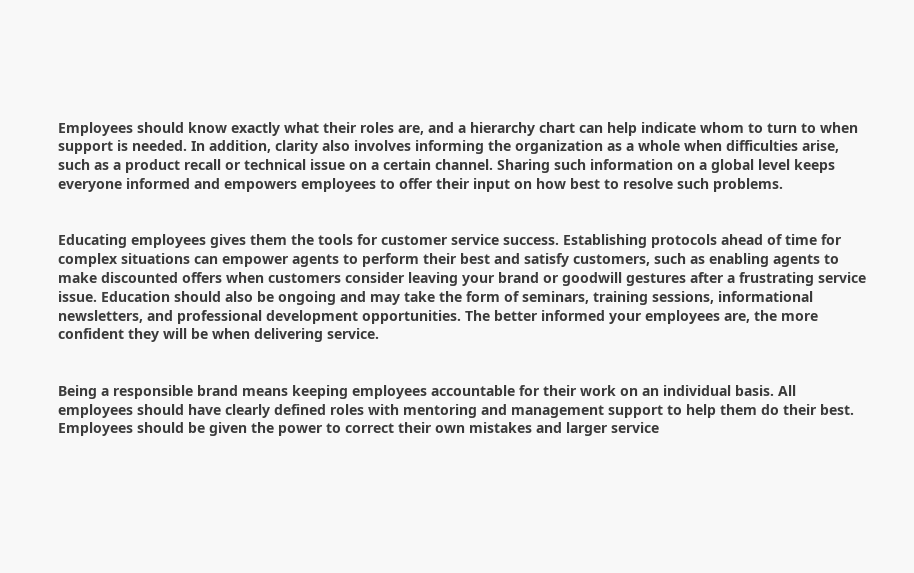Employees should know exactly what their roles are, and a hierarchy chart can help indicate whom to turn to when support is needed. In addition, clarity also involves informing the organization as a whole when difficulties arise, such as a product recall or technical issue on a certain channel. Sharing such information on a global level keeps everyone informed and empowers employees to offer their input on how best to resolve such problems.


Educating employees gives them the tools for customer service success. Establishing protocols ahead of time for complex situations can empower agents to perform their best and satisfy customers, such as enabling agents to make discounted offers when customers consider leaving your brand or goodwill gestures after a frustrating service issue. Education should also be ongoing and may take the form of seminars, training sessions, informational newsletters, and professional development opportunities. The better informed your employees are, the more confident they will be when delivering service.


Being a responsible brand means keeping employees accountable for their work on an individual basis. All employees should have clearly defined roles with mentoring and management support to help them do their best. Employees should be given the power to correct their own mistakes and larger service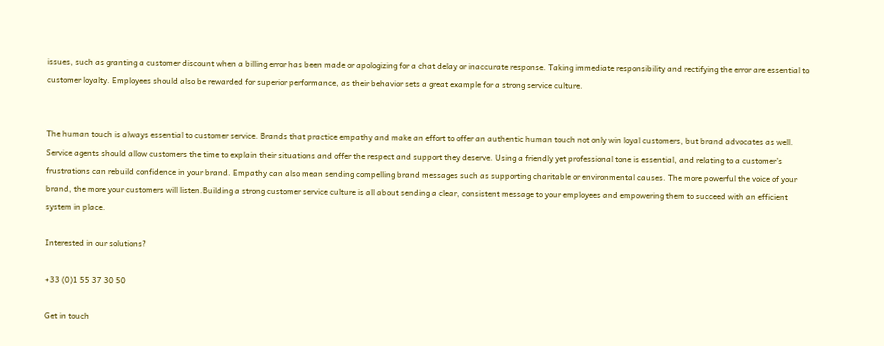issues, such as granting a customer discount when a billing error has been made or apologizing for a chat delay or inaccurate response. Taking immediate responsibility and rectifying the error are essential to customer loyalty. Employees should also be rewarded for superior performance, as their behavior sets a great example for a strong service culture.


The human touch is always essential to customer service. Brands that practice empathy and make an effort to offer an authentic human touch not only win loyal customers, but brand advocates as well. Service agents should allow customers the time to explain their situations and offer the respect and support they deserve. Using a friendly yet professional tone is essential, and relating to a customer’s frustrations can rebuild confidence in your brand. Empathy can also mean sending compelling brand messages such as supporting charitable or environmental causes. The more powerful the voice of your brand, the more your customers will listen.Building a strong customer service culture is all about sending a clear, consistent message to your employees and empowering them to succeed with an efficient system in place.

Interested in our solutions?

+33 (0)1 55 37 30 50

Get in touch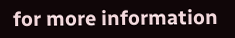for more information